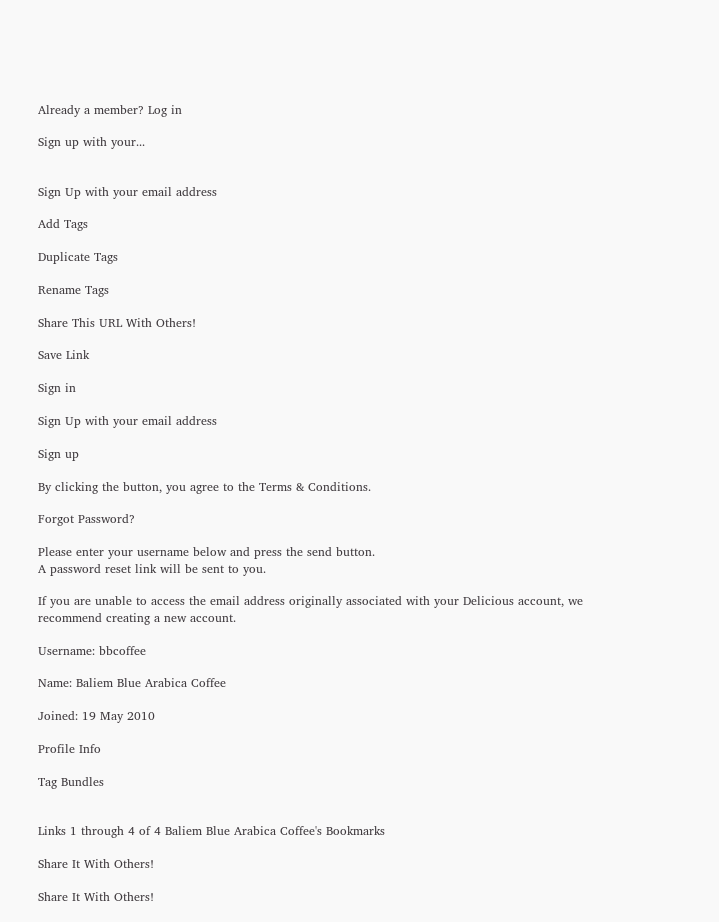Already a member? Log in

Sign up with your...


Sign Up with your email address

Add Tags

Duplicate Tags

Rename Tags

Share This URL With Others!

Save Link

Sign in

Sign Up with your email address

Sign up

By clicking the button, you agree to the Terms & Conditions.

Forgot Password?

Please enter your username below and press the send button.
A password reset link will be sent to you.

If you are unable to access the email address originally associated with your Delicious account, we recommend creating a new account.

Username: bbcoffee

Name: Baliem Blue Arabica Coffee

Joined: 19 May 2010

Profile Info

Tag Bundles


Links 1 through 4 of 4 Baliem Blue Arabica Coffee's Bookmarks

Share It With Others!

Share It With Others!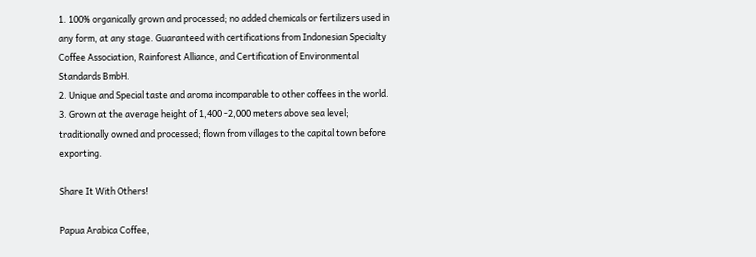1. 100% organically grown and processed; no added chemicals or fertilizers used in any form, at any stage. Guaranteed with certifications from Indonesian Specialty Coffee Association, Rainforest Alliance, and Certification of Environmental Standards BmbH.
2. Unique and Special taste and aroma incomparable to other coffees in the world.
3. Grown at the average height of 1,400 -2,000 meters above sea level; traditionally owned and processed; flown from villages to the capital town before exporting.

Share It With Others!

Papua Arabica Coffee,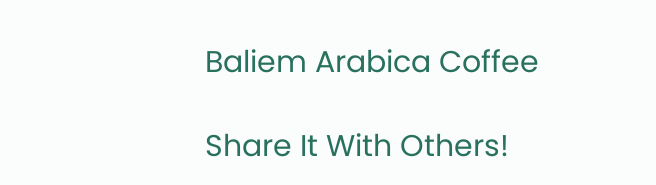Baliem Arabica Coffee

Share It With Others!